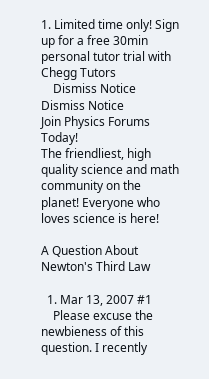1. Limited time only! Sign up for a free 30min personal tutor trial with Chegg Tutors
    Dismiss Notice
Dismiss Notice
Join Physics Forums Today!
The friendliest, high quality science and math community on the planet! Everyone who loves science is here!

A Question About Newton's Third Law

  1. Mar 13, 2007 #1
    Please excuse the newbieness of this question. I recently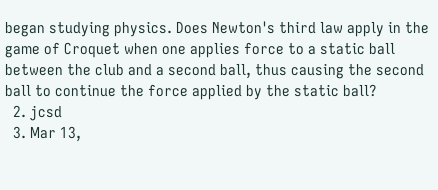began studying physics. Does Newton's third law apply in the game of Croquet when one applies force to a static ball between the club and a second ball, thus causing the second ball to continue the force applied by the static ball?
  2. jcsd
  3. Mar 13,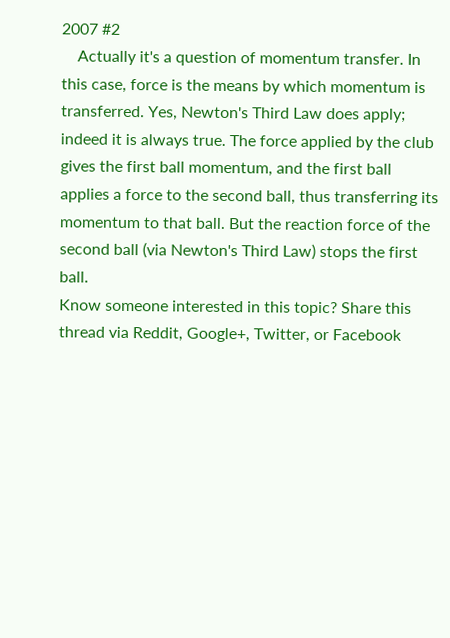2007 #2
    Actually it's a question of momentum transfer. In this case, force is the means by which momentum is transferred. Yes, Newton's Third Law does apply; indeed it is always true. The force applied by the club gives the first ball momentum, and the first ball applies a force to the second ball, thus transferring its momentum to that ball. But the reaction force of the second ball (via Newton's Third Law) stops the first ball.
Know someone interested in this topic? Share this thread via Reddit, Google+, Twitter, or Facebook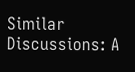Similar Discussions: A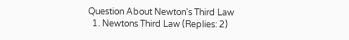Question About Newton's Third Law
  1. Newtons Third Law (Replies: 2)